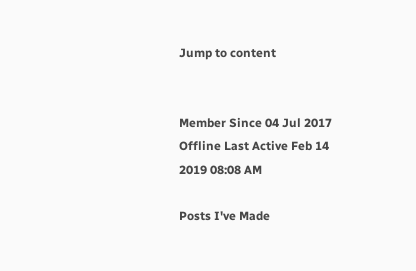Jump to content


Member Since 04 Jul 2017
Offline Last Active Feb 14 2019 08:08 AM

Posts I've Made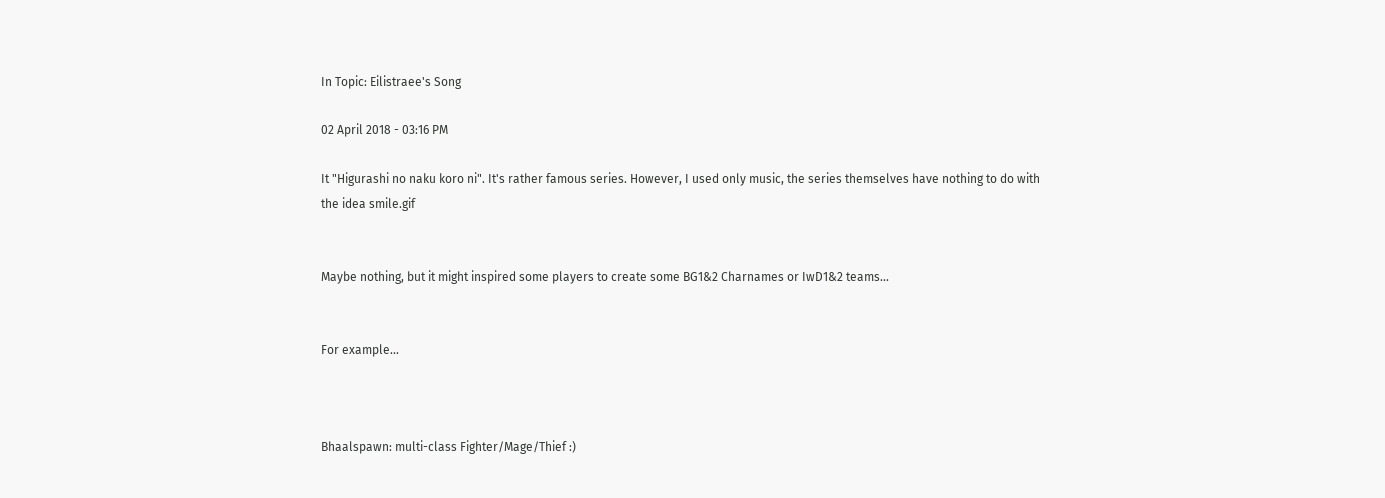In Topic: Eilistraee's Song

02 April 2018 - 03:16 PM

It "Higurashi no naku koro ni". It's rather famous series. However, I used only music, the series themselves have nothing to do with the idea smile.gif


Maybe nothing, but it might inspired some players to create some BG1&2 Charnames or IwD1&2 teams...


For example...



Bhaalspawn: multi-class Fighter/Mage/Thief :)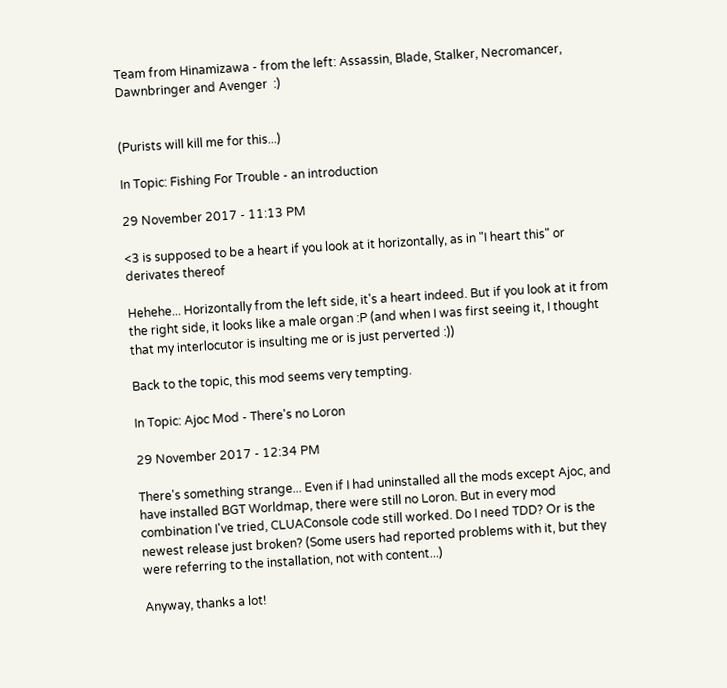Team from Hinamizawa - from the left: Assassin, Blade, Stalker, Necromancer, Dawnbringer and Avenger  :)


(Purists will kill me for this...)

In Topic: Fishing For Trouble - an introduction

29 November 2017 - 11:13 PM

<3 is supposed to be a heart if you look at it horizontally, as in "I heart this" or derivates thereof

Hehehe... Horizontally from the left side, it's a heart indeed. But if you look at it from the right side, it looks like a male organ :P (and when I was first seeing it, I thought that my interlocutor is insulting me or is just perverted :))

Back to the topic, this mod seems very tempting.

In Topic: Ajoc Mod - There's no Loron

29 November 2017 - 12:34 PM

There's something strange... Even if I had uninstalled all the mods except Ajoc, and have installed BGT Worldmap, there were still no Loron. But in every mod combination I've tried, CLUAConsole code still worked. Do I need TDD? Or is the newest release just broken? (Some users had reported problems with it, but they were referring to the installation, not with content...)

Anyway, thanks a lot!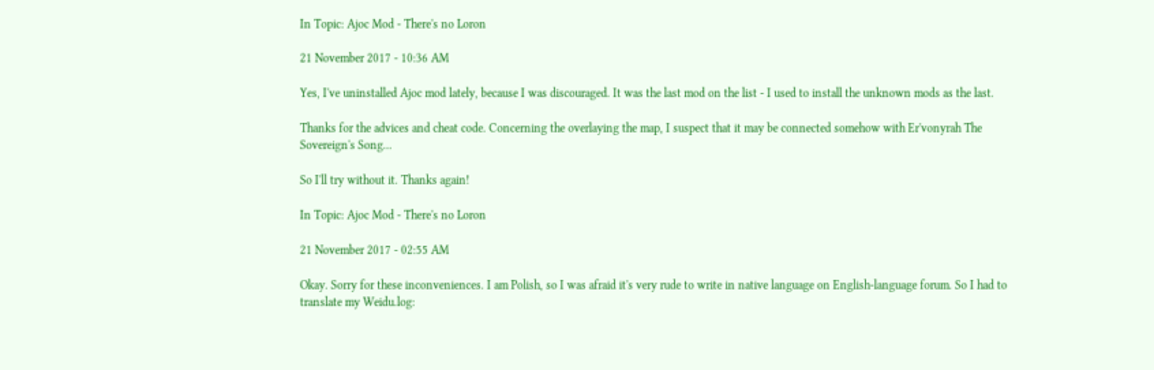In Topic: Ajoc Mod - There's no Loron

21 November 2017 - 10:36 AM

Yes, I've uninstalled Ajoc mod lately, because I was discouraged. It was the last mod on the list - I used to install the unknown mods as the last.

Thanks for the advices and cheat code. Concerning the overlaying the map, I suspect that it may be connected somehow with Er'vonyrah The Sovereign's Song...

So I'll try without it. Thanks again!

In Topic: Ajoc Mod - There's no Loron

21 November 2017 - 02:55 AM

Okay. Sorry for these inconveniences. I am Polish, so I was afraid it's very rude to write in native language on English-language forum. So I had to translate my Weidu.log: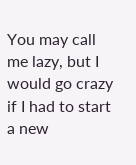You may call me lazy, but I would go crazy if I had to start a new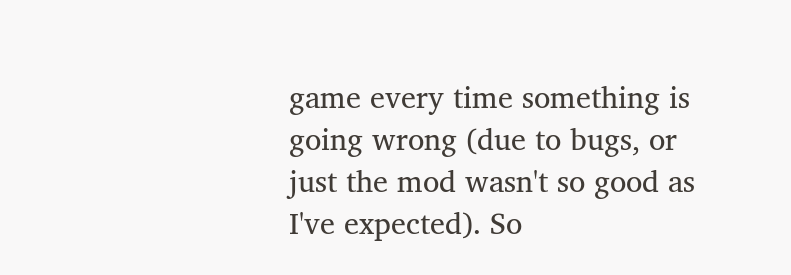game every time something is going wrong (due to bugs, or just the mod wasn't so good as I've expected). So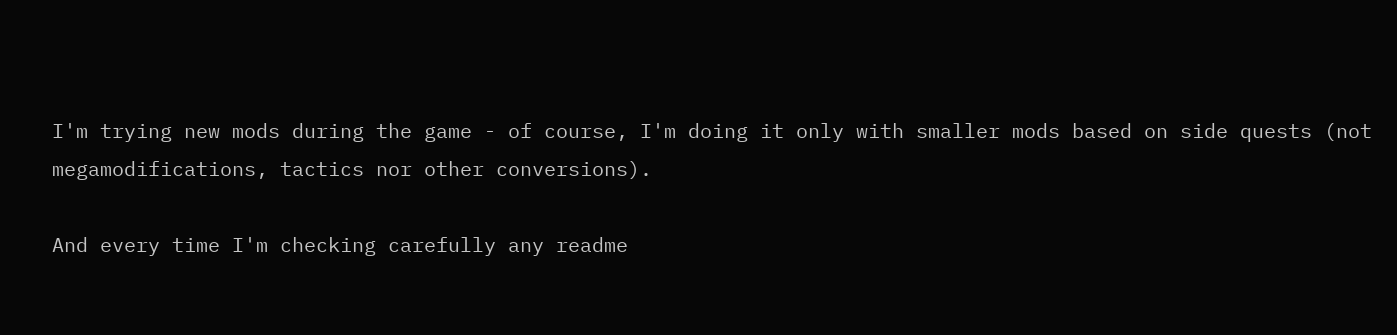I'm trying new mods during the game - of course, I'm doing it only with smaller mods based on side quests (not megamodifications, tactics nor other conversions).

And every time I'm checking carefully any readme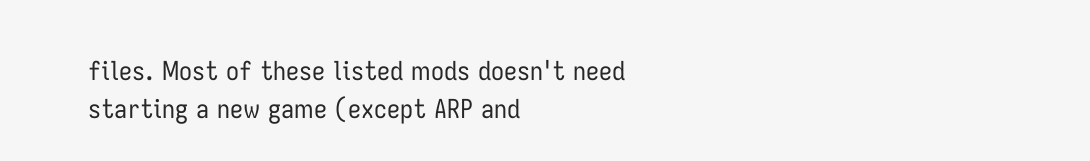files. Most of these listed mods doesn't need starting a new game (except ARP and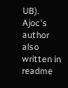UB). Ajoc's author also written in readme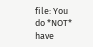file: You do *NOT* have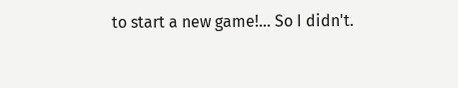to start a new game!... So I didn't.